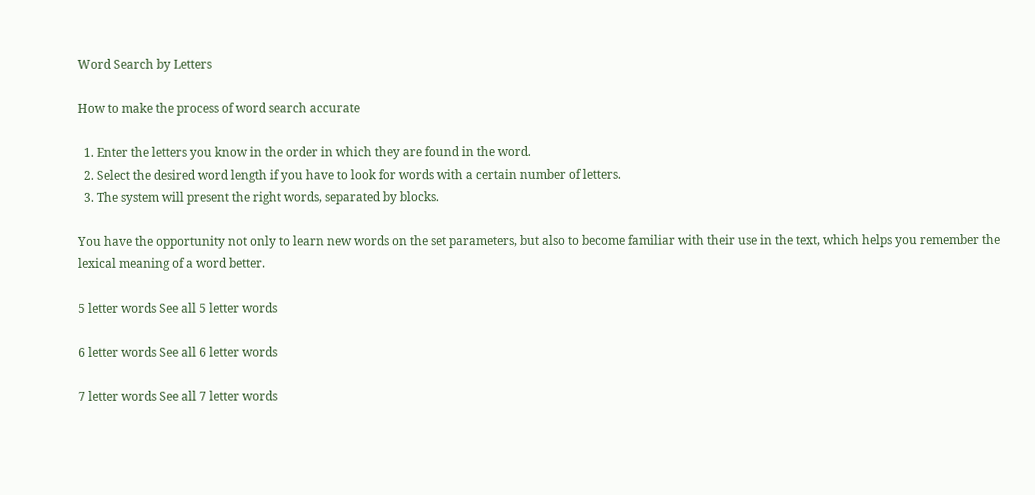Word Search by Letters

How to make the process of word search accurate

  1. Enter the letters you know in the order in which they are found in the word.
  2. Select the desired word length if you have to look for words with a certain number of letters.
  3. The system will present the right words, separated by blocks.

You have the opportunity not only to learn new words on the set parameters, but also to become familiar with their use in the text, which helps you remember the lexical meaning of a word better.

5 letter words See all 5 letter words

6 letter words See all 6 letter words

7 letter words See all 7 letter words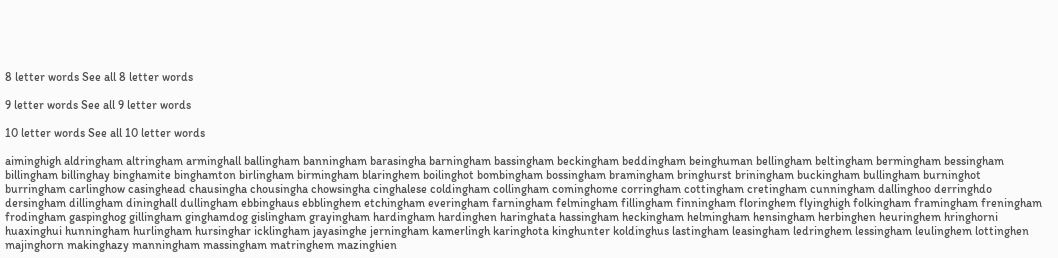8 letter words See all 8 letter words

9 letter words See all 9 letter words

10 letter words See all 10 letter words

aiminghigh aldringham altringham arminghall ballingham banningham barasingha barningham bassingham beckingham beddingham beinghuman bellingham beltingham bermingham bessingham billingham billinghay binghamite binghamton birlingham birmingham blaringhem boilinghot bombingham bossingham bramingham bringhurst briningham buckingham bullingham burninghot burringham carlinghow casinghead chausingha chousingha chowsingha cinghalese coldingham collingham cominghome corringham cottingham cretingham cunningham dallinghoo derringhdo dersingham dillingham dininghall dullingham ebbinghaus ebblinghem etchingham everingham farningham felmingham fillingham finningham floringhem flyinghigh folkingham framingham freningham frodingham gaspinghog gillingham ginghamdog gislingham grayingham hardingham hardinghen haringhata hassingham heckingham helmingham hensingham herbinghen heuringhem hringhorni huaxinghui hunningham hurlingham hursinghar icklingham jayasinghe jerningham kamerlingh karinghota kinghunter koldinghus lastingham leasingham ledringhem lessingham leulinghem lottinghen majinghorn makinghazy manningham massingham matringhem mazinghien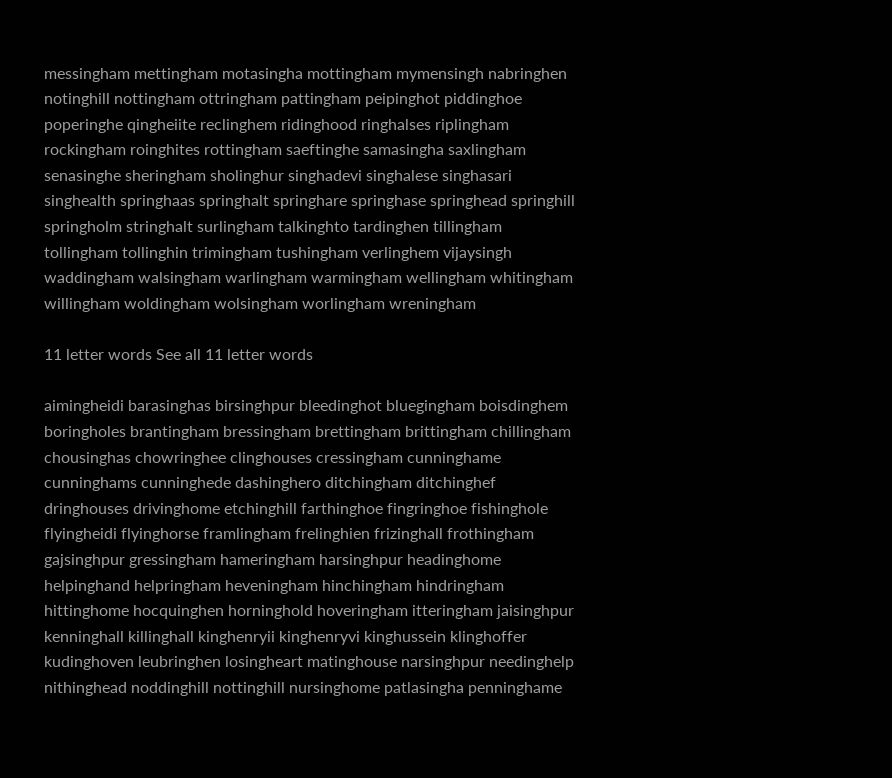messingham mettingham motasingha mottingham mymensingh nabringhen notinghill nottingham ottringham pattingham peipinghot piddinghoe poperinghe qingheiite reclinghem ridinghood ringhalses riplingham rockingham roinghites rottingham saeftinghe samasingha saxlingham senasinghe sheringham sholinghur singhadevi singhalese singhasari singhealth springhaas springhalt springhare springhase springhead springhill springholm stringhalt surlingham talkinghto tardinghen tillingham tollingham tollinghin trimingham tushingham verlinghem vijaysingh waddingham walsingham warlingham warmingham wellingham whitingham willingham woldingham wolsingham worlingham wreningham

11 letter words See all 11 letter words

aimingheidi barasinghas birsinghpur bleedinghot bluegingham boisdinghem boringholes brantingham bressingham brettingham brittingham chillingham chousinghas chowringhee clinghouses cressingham cunninghame cunninghams cunninghede dashinghero ditchingham ditchinghef dringhouses drivinghome etchinghill farthinghoe fingringhoe fishinghole flyingheidi flyinghorse framlingham frelinghien frizinghall frothingham gajsinghpur gressingham hameringham harsinghpur headinghome helpinghand helpringham heveningham hinchingham hindringham hittinghome hocquinghen horninghold hoveringham itteringham jaisinghpur kenninghall killinghall kinghenryii kinghenryvi kinghussein klinghoffer kudinghoven leubringhen losingheart matinghouse narsinghpur needinghelp nithinghead noddinghill nottinghill nursinghome patlasingha penninghame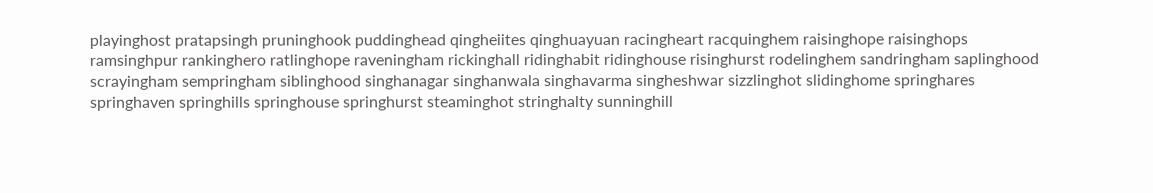playinghost pratapsingh pruninghook puddinghead qingheiites qinghuayuan racingheart racquinghem raisinghope raisinghops ramsinghpur rankinghero ratlinghope raveningham rickinghall ridinghabit ridinghouse risinghurst rodelinghem sandringham saplinghood scrayingham sempringham siblinghood singhanagar singhanwala singhavarma singheshwar sizzlinghot slidinghome springhares springhaven springhills springhouse springhurst steaminghot stringhalty sunninghill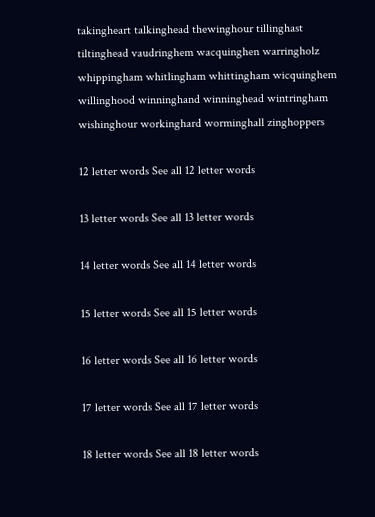takingheart talkinghead thewinghour tillinghast tiltinghead vaudringhem wacquinghen warringholz whippingham whitlingham whittingham wicquinghem willinghood winninghand winninghead wintringham wishinghour workinghard worminghall zinghoppers

12 letter words See all 12 letter words

13 letter words See all 13 letter words

14 letter words See all 14 letter words

15 letter words See all 15 letter words

16 letter words See all 16 letter words

17 letter words See all 17 letter words

18 letter words See all 18 letter words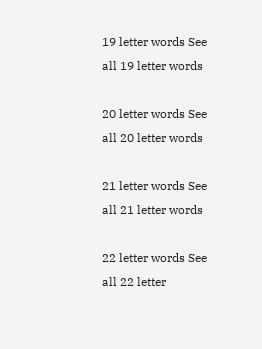19 letter words See all 19 letter words

20 letter words See all 20 letter words

21 letter words See all 21 letter words

22 letter words See all 22 letter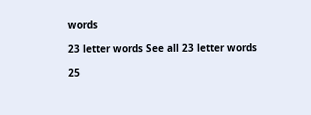words

23 letter words See all 23 letter words

25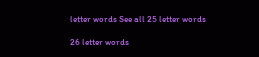letter words See all 25 letter words

26 letter words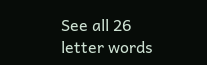See all 26 letter words